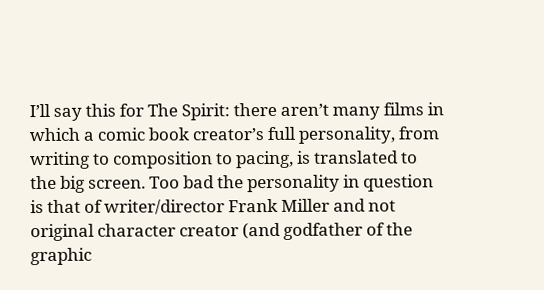I’ll say this for The Spirit: there aren’t many films in which a comic book creator’s full personality, from writing to composition to pacing, is translated to the big screen. Too bad the personality in question is that of writer/director Frank Miller and not original character creator (and godfather of the graphic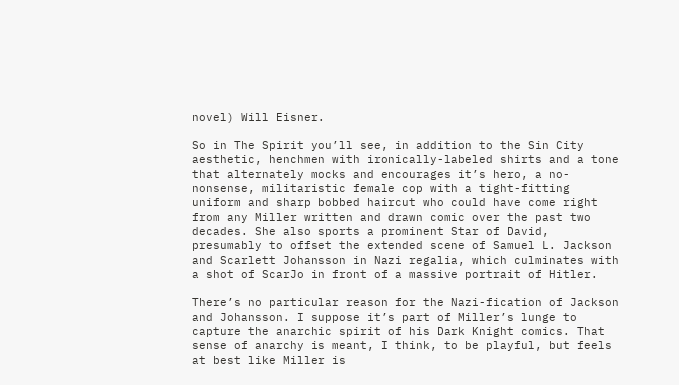novel) Will Eisner.

So in The Spirit you’ll see, in addition to the Sin City aesthetic, henchmen with ironically-labeled shirts and a tone that alternately mocks and encourages it’s hero, a no-nonsense, militaristic female cop with a tight-fitting uniform and sharp bobbed haircut who could have come right from any Miller written and drawn comic over the past two decades. She also sports a prominent Star of David, presumably to offset the extended scene of Samuel L. Jackson and Scarlett Johansson in Nazi regalia, which culminates with a shot of ScarJo in front of a massive portrait of Hitler.

There’s no particular reason for the Nazi-fication of Jackson and Johansson. I suppose it’s part of Miller’s lunge to capture the anarchic spirit of his Dark Knight comics. That sense of anarchy is meant, I think, to be playful, but feels at best like Miller is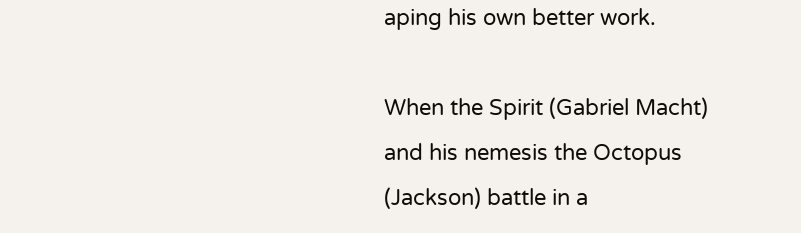aping his own better work.

When the Spirit (Gabriel Macht) and his nemesis the Octopus (Jackson) battle in a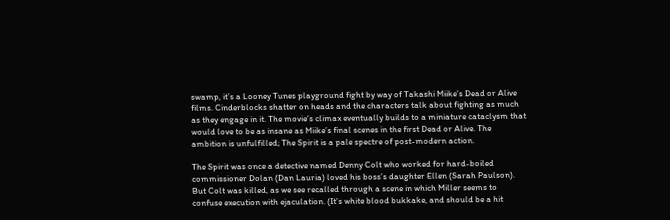swamp, it’s a Looney Tunes playground fight by way of Takashi Miike’s Dead or Alive films. Cinderblocks shatter on heads and the characters talk about fighting as much as they engage in it. The movie’s climax eventually builds to a miniature cataclysm that would love to be as insane as Miike’s final scenes in the first Dead or Alive. The ambition is unfulfilled; The Spirit is a pale spectre of post-modern action.

The Spirit was once a detective named Denny Colt who worked for hard-boiled commissioner Dolan (Dan Lauria) loved his boss’s daughter Ellen (Sarah Paulson). But Colt was killed, as we see recalled through a scene in which Miller seems to confuse execution with ejaculation. (It’s white blood bukkake, and should be a hit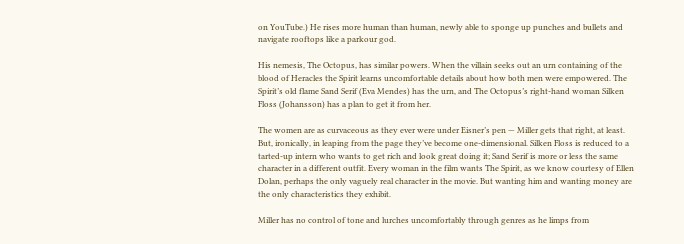on YouTube.) He rises more human than human, newly able to sponge up punches and bullets and navigate rooftops like a parkour god.

His nemesis, The Octopus, has similar powers. When the villain seeks out an urn containing of the blood of Heracles the Spirit learns uncomfortable details about how both men were empowered. The Spirit’s old flame Sand Serif (Eva Mendes) has the urn, and The Octopus’s right-hand woman Silken Floss (Johansson) has a plan to get it from her.

The women are as curvaceous as they ever were under Eisner’s pen — Miller gets that right, at least. But, ironically, in leaping from the page they’ve become one-dimensional. Silken Floss is reduced to a tarted-up intern who wants to get rich and look great doing it; Sand Serif is more or less the same character in a different outfit. Every woman in the film wants The Spirit, as we know courtesy of Ellen Dolan, perhaps the only vaguely real character in the movie. But wanting him and wanting money are the only characteristics they exhibit.

Miller has no control of tone and lurches uncomfortably through genres as he limps from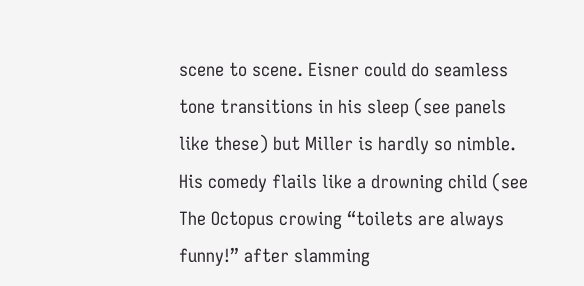scene to scene. Eisner could do seamless tone transitions in his sleep (see panels like these) but Miller is hardly so nimble. His comedy flails like a drowning child (see The Octopus crowing “toilets are always funny!” after slamming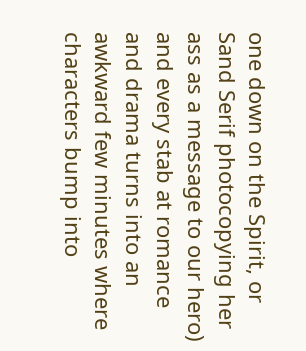one down on the Spirit, or Sand Serif photocopying her ass as a message to our hero) and every stab at romance and drama turns into an awkward few minutes where characters bump into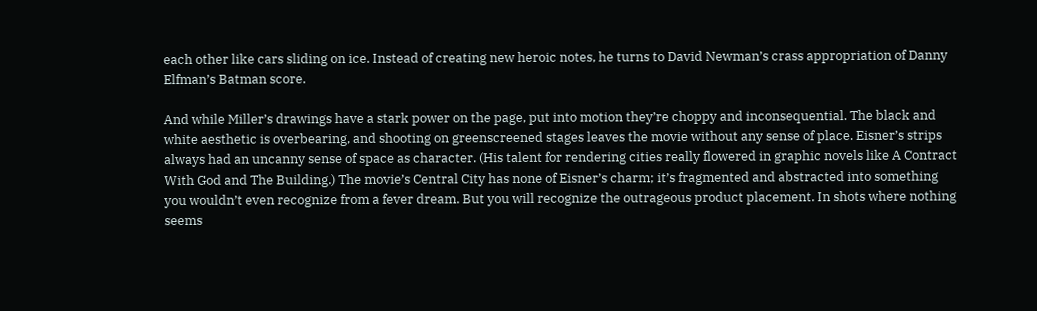each other like cars sliding on ice. Instead of creating new heroic notes, he turns to David Newman’s crass appropriation of Danny Elfman’s Batman score.

And while Miller’s drawings have a stark power on the page, put into motion they’re choppy and inconsequential. The black and white aesthetic is overbearing, and shooting on greenscreened stages leaves the movie without any sense of place. Eisner’s strips always had an uncanny sense of space as character. (His talent for rendering cities really flowered in graphic novels like A Contract With God and The Building.) The movie’s Central City has none of Eisner’s charm; it’s fragmented and abstracted into something you wouldn’t even recognize from a fever dream. But you will recognize the outrageous product placement. In shots where nothing seems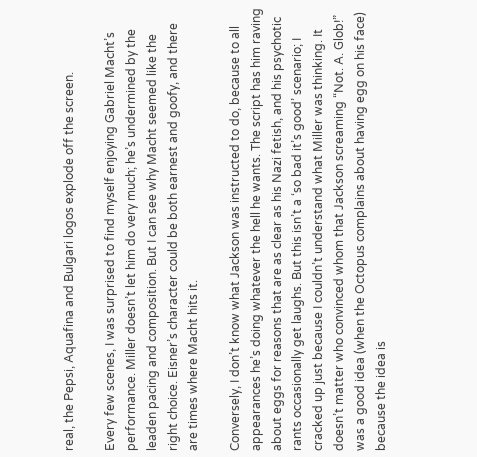real, the Pepsi, Aquafina and Bulgari logos explode off the screen.

Every few scenes, I was surprised to find myself enjoying Gabriel Macht’s performance. Miller doesn’t let him do very much; he’s undermined by the leaden pacing and composition. But I can see why Macht seemed like the right choice. Eisner’s character could be both earnest and goofy, and there are times where Macht hits it.

Conversely, I don’t know what Jackson was instructed to do, because to all appearances he’s doing whatever the hell he wants. The script has him raving about eggs for reasons that are as clear as his Nazi fetish, and his psychotic rants occasionally get laughs. But this isn’t a ‘so bad it’s good’ scenario; I cracked up just because I couldn’t understand what Miller was thinking. It doesn’t matter who convinced whom that Jackson screaming “Not. A. Glob!” was a good idea (when the Octopus complains about having egg on his face) because the idea is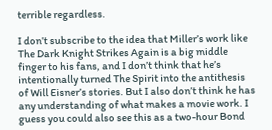terrible regardless.

I don’t subscribe to the idea that Miller’s work like The Dark Knight Strikes Again is a big middle finger to his fans, and I don’t think that he’s intentionally turned The Spirit into the antithesis of Will Eisner’s stories. But I also don’t think he has any understanding of what makes a movie work. I guess you could also see this as a two-hour Bond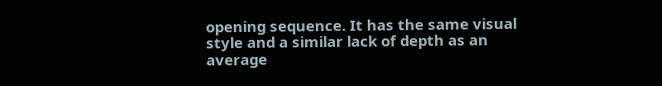opening sequence. It has the same visual style and a similar lack of depth as an average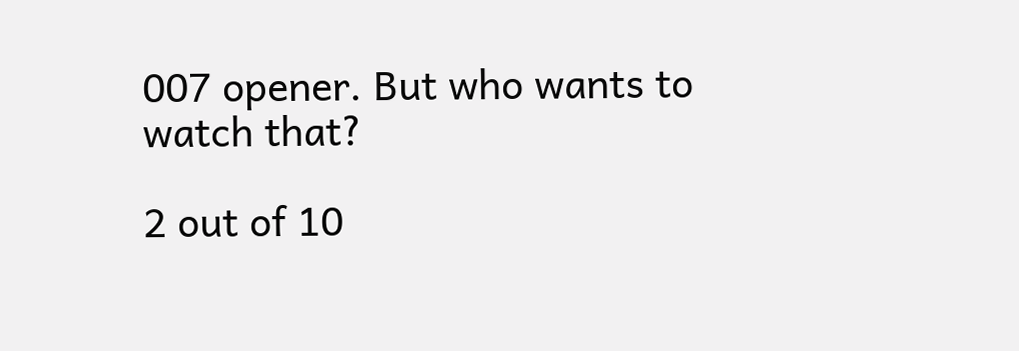007 opener. But who wants to watch that?

2 out of 10